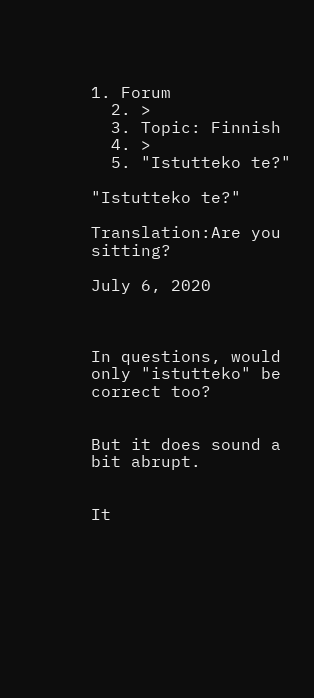1. Forum
  2. >
  3. Topic: Finnish
  4. >
  5. "Istutteko te?"

"Istutteko te?"

Translation:Are you sitting?

July 6, 2020



In questions, would only "istutteko" be correct too?


But it does sound a bit abrupt.


It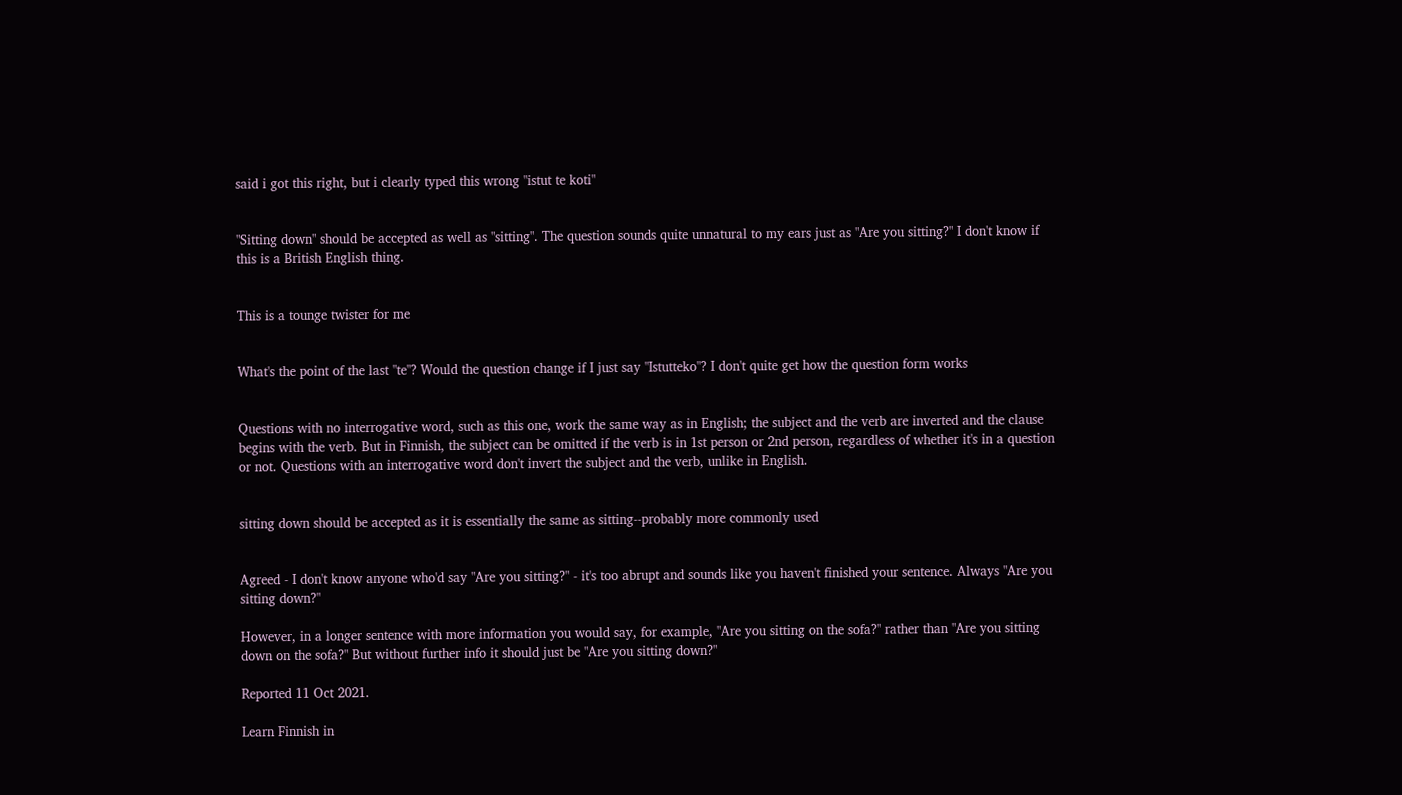said i got this right, but i clearly typed this wrong "istut te koti"


"Sitting down" should be accepted as well as "sitting". The question sounds quite unnatural to my ears just as "Are you sitting?" I don't know if this is a British English thing.


This is a tounge twister for me


What's the point of the last "te"? Would the question change if I just say "Istutteko"? I don't quite get how the question form works


Questions with no interrogative word, such as this one, work the same way as in English; the subject and the verb are inverted and the clause begins with the verb. But in Finnish, the subject can be omitted if the verb is in 1st person or 2nd person, regardless of whether it's in a question or not. Questions with an interrogative word don't invert the subject and the verb, unlike in English.


sitting down should be accepted as it is essentially the same as sitting--probably more commonly used


Agreed - I don't know anyone who'd say "Are you sitting?" - it's too abrupt and sounds like you haven't finished your sentence. Always "Are you sitting down?"

However, in a longer sentence with more information you would say, for example, "Are you sitting on the sofa?" rather than "Are you sitting down on the sofa?" But without further info it should just be "Are you sitting down?"

Reported 11 Oct 2021.

Learn Finnish in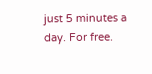just 5 minutes a day. For free.